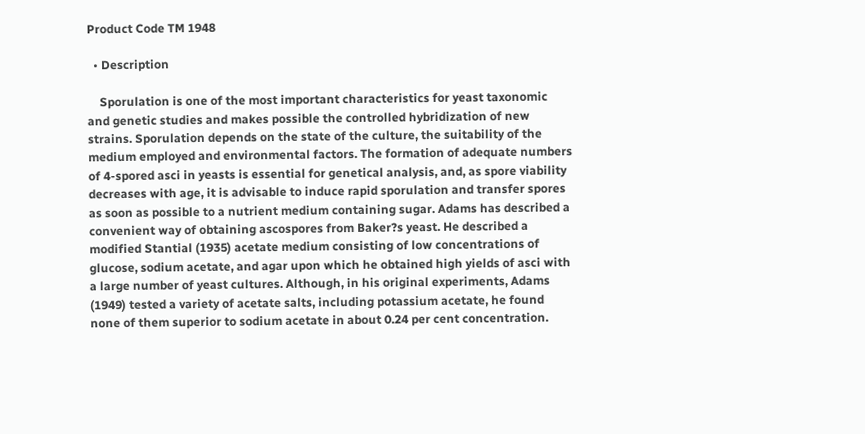Product Code TM 1948

  • Description

    Sporulation is one of the most important characteristics for yeast taxonomic and genetic studies and makes possible the controlled hybridization of new strains. Sporulation depends on the state of the culture, the suitability of the medium employed and environmental factors. The formation of adequate numbers of 4-spored asci in yeasts is essential for genetical analysis, and, as spore viability decreases with age, it is advisable to induce rapid sporulation and transfer spores as soon as possible to a nutrient medium containing sugar. Adams has described a convenient way of obtaining ascospores from Baker?s yeast. He described a modified Stantial (1935) acetate medium consisting of low concentrations of glucose, sodium acetate, and agar upon which he obtained high yields of asci with a large number of yeast cultures. Although, in his original experiments, Adams (1949) tested a variety of acetate salts, including potassium acetate, he found none of them superior to sodium acetate in about 0.24 per cent concentration.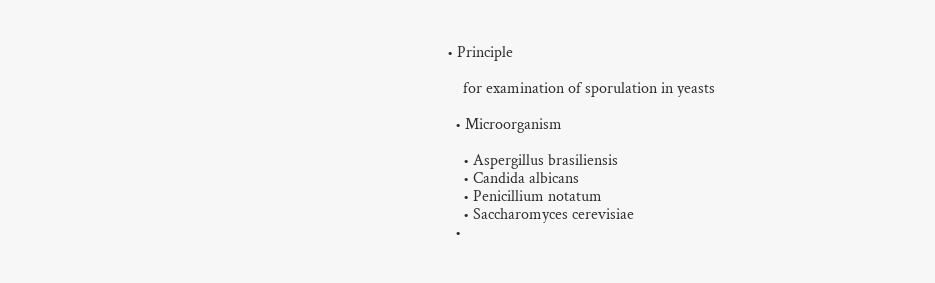• Principle

    for examination of sporulation in yeasts

  • Microorganism

    • Aspergillus brasiliensis
    • Candida albicans
    • Penicillium notatum
    • Saccharomyces cerevisiae
  •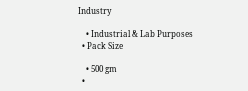Industry

    • Industrial & Lab Purposes
  • Pack Size

    • 500 gm
  •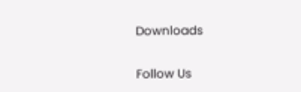Downloads

Follow Us